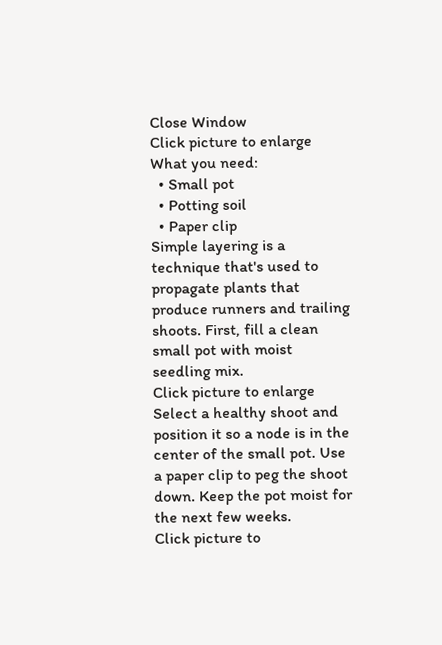Close Window
Click picture to enlarge
What you need:
  • Small pot
  • Potting soil
  • Paper clip
Simple layering is a technique that's used to propagate plants that produce runners and trailing shoots. First, fill a clean small pot with moist seedling mix.
Click picture to enlarge
Select a healthy shoot and position it so a node is in the center of the small pot. Use a paper clip to peg the shoot down. Keep the pot moist for the next few weeks.
Click picture to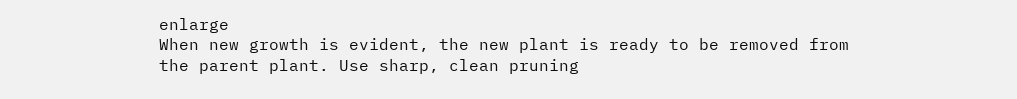enlarge
When new growth is evident, the new plant is ready to be removed from the parent plant. Use sharp, clean pruning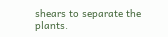shears to separate the plants.